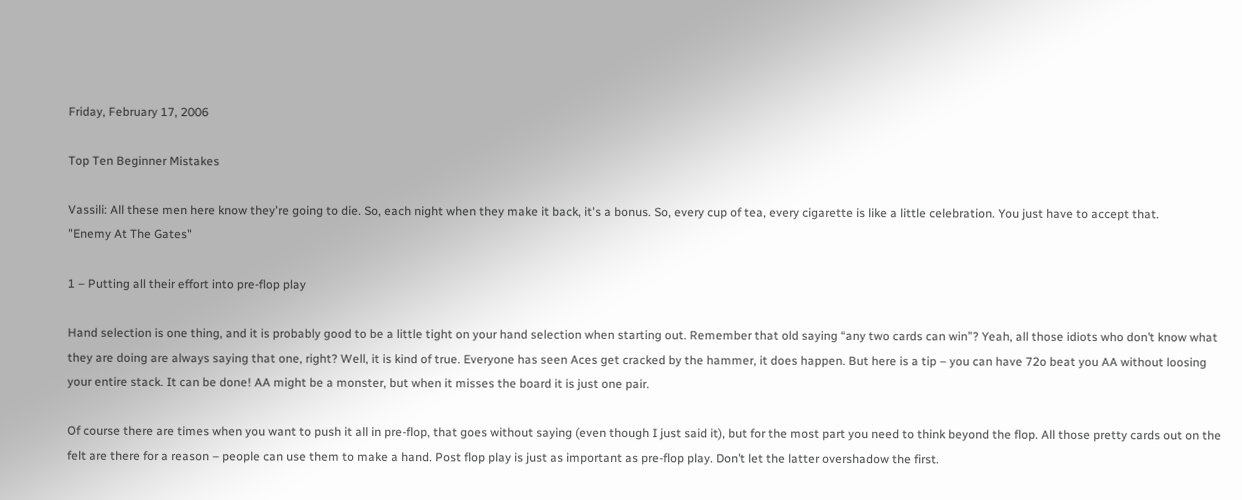Friday, February 17, 2006

Top Ten Beginner Mistakes

Vassili: All these men here know they're going to die. So, each night when they make it back, it's a bonus. So, every cup of tea, every cigarette is like a little celebration. You just have to accept that.
"Enemy At The Gates"

1 – Putting all their effort into pre-flop play

Hand selection is one thing, and it is probably good to be a little tight on your hand selection when starting out. Remember that old saying “any two cards can win”? Yeah, all those idiots who don’t know what they are doing are always saying that one, right? Well, it is kind of true. Everyone has seen Aces get cracked by the hammer, it does happen. But here is a tip – you can have 72o beat you AA without loosing your entire stack. It can be done! AA might be a monster, but when it misses the board it is just one pair.

Of course there are times when you want to push it all in pre-flop, that goes without saying (even though I just said it), but for the most part you need to think beyond the flop. All those pretty cards out on the felt are there for a reason – people can use them to make a hand. Post flop play is just as important as pre-flop play. Don’t let the latter overshadow the first.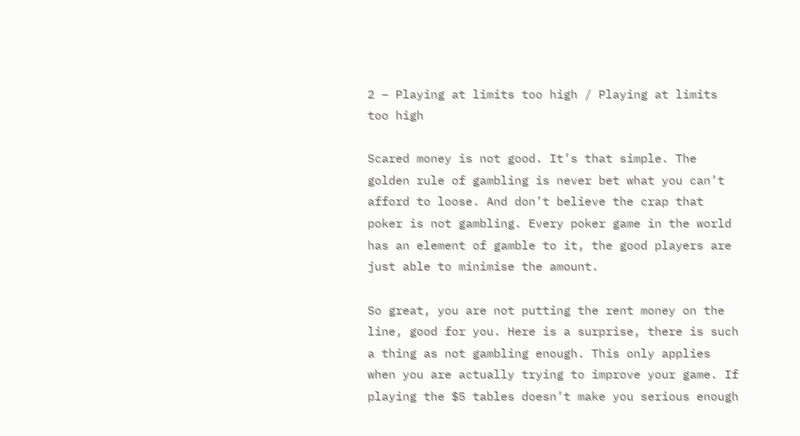2 – Playing at limits too high / Playing at limits too high

Scared money is not good. It’s that simple. The golden rule of gambling is never bet what you can’t afford to loose. And don’t believe the crap that poker is not gambling. Every poker game in the world has an element of gamble to it, the good players are just able to minimise the amount.

So great, you are not putting the rent money on the line, good for you. Here is a surprise, there is such a thing as not gambling enough. This only applies when you are actually trying to improve your game. If playing the $5 tables doesn’t make you serious enough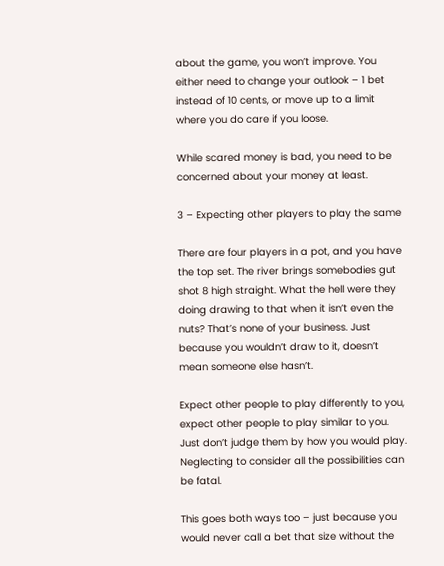about the game, you won’t improve. You either need to change your outlook – 1 bet instead of 10 cents, or move up to a limit where you do care if you loose.

While scared money is bad, you need to be concerned about your money at least.

3 – Expecting other players to play the same

There are four players in a pot, and you have the top set. The river brings somebodies gut shot 8 high straight. What the hell were they doing drawing to that when it isn’t even the nuts? That’s none of your business. Just because you wouldn’t draw to it, doesn’t mean someone else hasn’t.

Expect other people to play differently to you, expect other people to play similar to you. Just don’t judge them by how you would play. Neglecting to consider all the possibilities can be fatal.

This goes both ways too – just because you would never call a bet that size without the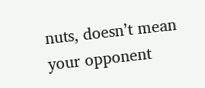nuts, doesn’t mean your opponent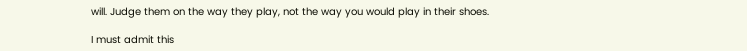will. Judge them on the way they play, not the way you would play in their shoes.

I must admit this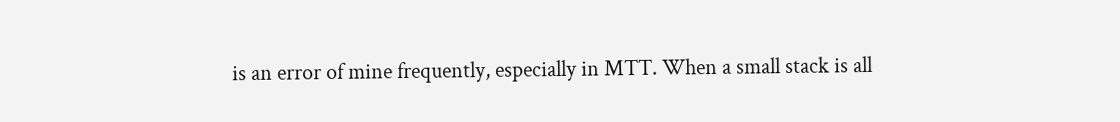is an error of mine frequently, especially in MTT. When a small stack is all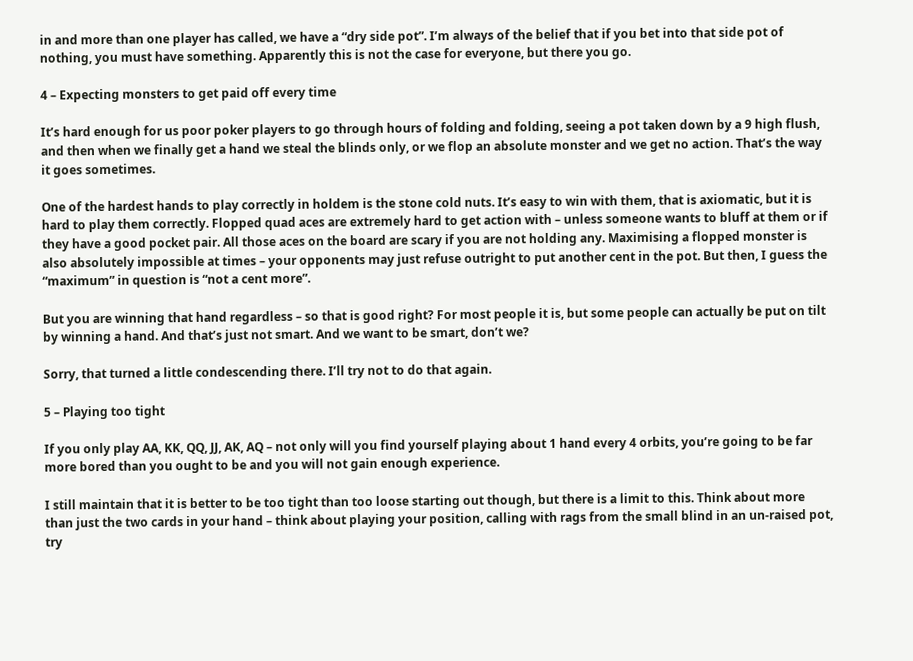in and more than one player has called, we have a “dry side pot”. I’m always of the belief that if you bet into that side pot of nothing, you must have something. Apparently this is not the case for everyone, but there you go.

4 – Expecting monsters to get paid off every time

It’s hard enough for us poor poker players to go through hours of folding and folding, seeing a pot taken down by a 9 high flush, and then when we finally get a hand we steal the blinds only, or we flop an absolute monster and we get no action. That’s the way it goes sometimes.

One of the hardest hands to play correctly in holdem is the stone cold nuts. It’s easy to win with them, that is axiomatic, but it is hard to play them correctly. Flopped quad aces are extremely hard to get action with – unless someone wants to bluff at them or if they have a good pocket pair. All those aces on the board are scary if you are not holding any. Maximising a flopped monster is also absolutely impossible at times – your opponents may just refuse outright to put another cent in the pot. But then, I guess the “maximum” in question is “not a cent more”.

But you are winning that hand regardless – so that is good right? For most people it is, but some people can actually be put on tilt by winning a hand. And that’s just not smart. And we want to be smart, don’t we?

Sorry, that turned a little condescending there. I’ll try not to do that again.

5 – Playing too tight

If you only play AA, KK, QQ, JJ, AK, AQ – not only will you find yourself playing about 1 hand every 4 orbits, you’re going to be far more bored than you ought to be and you will not gain enough experience.

I still maintain that it is better to be too tight than too loose starting out though, but there is a limit to this. Think about more than just the two cards in your hand – think about playing your position, calling with rags from the small blind in an un-raised pot, try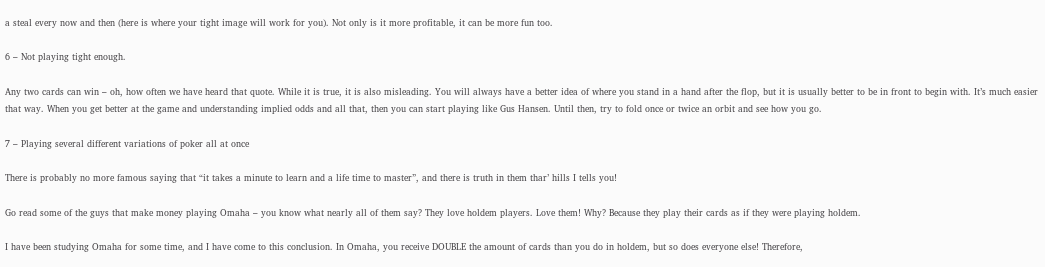a steal every now and then (here is where your tight image will work for you). Not only is it more profitable, it can be more fun too.

6 – Not playing tight enough.

Any two cards can win – oh, how often we have heard that quote. While it is true, it is also misleading. You will always have a better idea of where you stand in a hand after the flop, but it is usually better to be in front to begin with. It’s much easier that way. When you get better at the game and understanding implied odds and all that, then you can start playing like Gus Hansen. Until then, try to fold once or twice an orbit and see how you go.

7 – Playing several different variations of poker all at once

There is probably no more famous saying that “it takes a minute to learn and a life time to master”, and there is truth in them thar’ hills I tells you!

Go read some of the guys that make money playing Omaha – you know what nearly all of them say? They love holdem players. Love them! Why? Because they play their cards as if they were playing holdem.

I have been studying Omaha for some time, and I have come to this conclusion. In Omaha, you receive DOUBLE the amount of cards than you do in holdem, but so does everyone else! Therefore,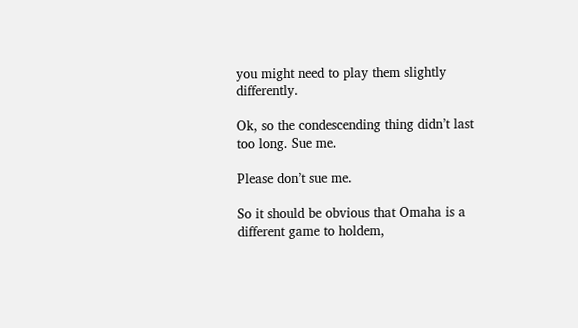you might need to play them slightly differently.

Ok, so the condescending thing didn’t last too long. Sue me.

Please don’t sue me.

So it should be obvious that Omaha is a different game to holdem,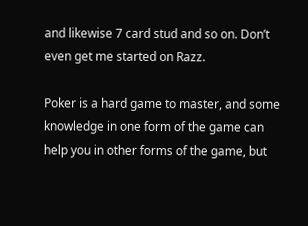and likewise 7 card stud and so on. Don’t even get me started on Razz.

Poker is a hard game to master, and some knowledge in one form of the game can help you in other forms of the game, but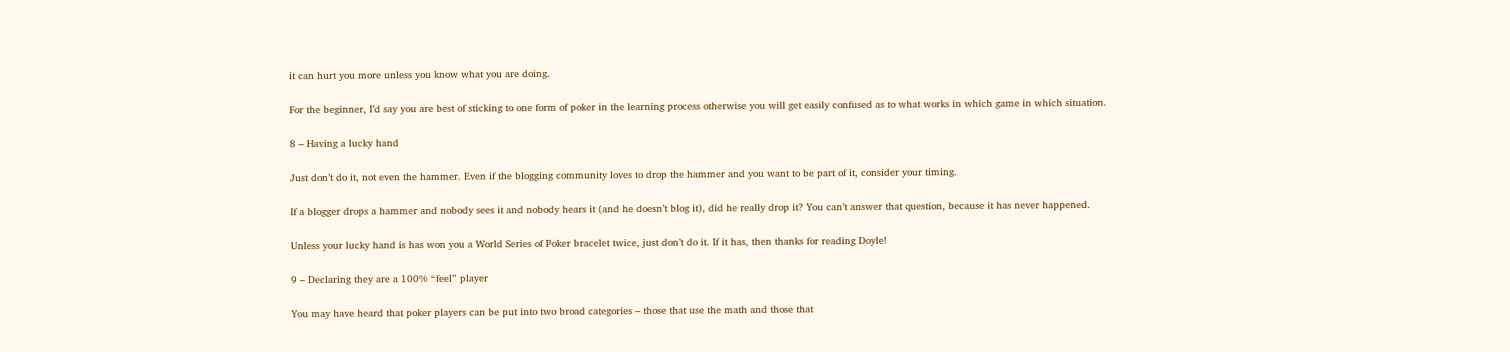it can hurt you more unless you know what you are doing.

For the beginner, I’d say you are best of sticking to one form of poker in the learning process otherwise you will get easily confused as to what works in which game in which situation.

8 – Having a lucky hand

Just don’t do it, not even the hammer. Even if the blogging community loves to drop the hammer and you want to be part of it, consider your timing.

If a blogger drops a hammer and nobody sees it and nobody hears it (and he doesn’t blog it), did he really drop it? You can’t answer that question, because it has never happened.

Unless your lucky hand is has won you a World Series of Poker bracelet twice, just don’t do it. If it has, then thanks for reading Doyle!

9 – Declaring they are a 100% “feel” player

You may have heard that poker players can be put into two broad categories – those that use the math and those that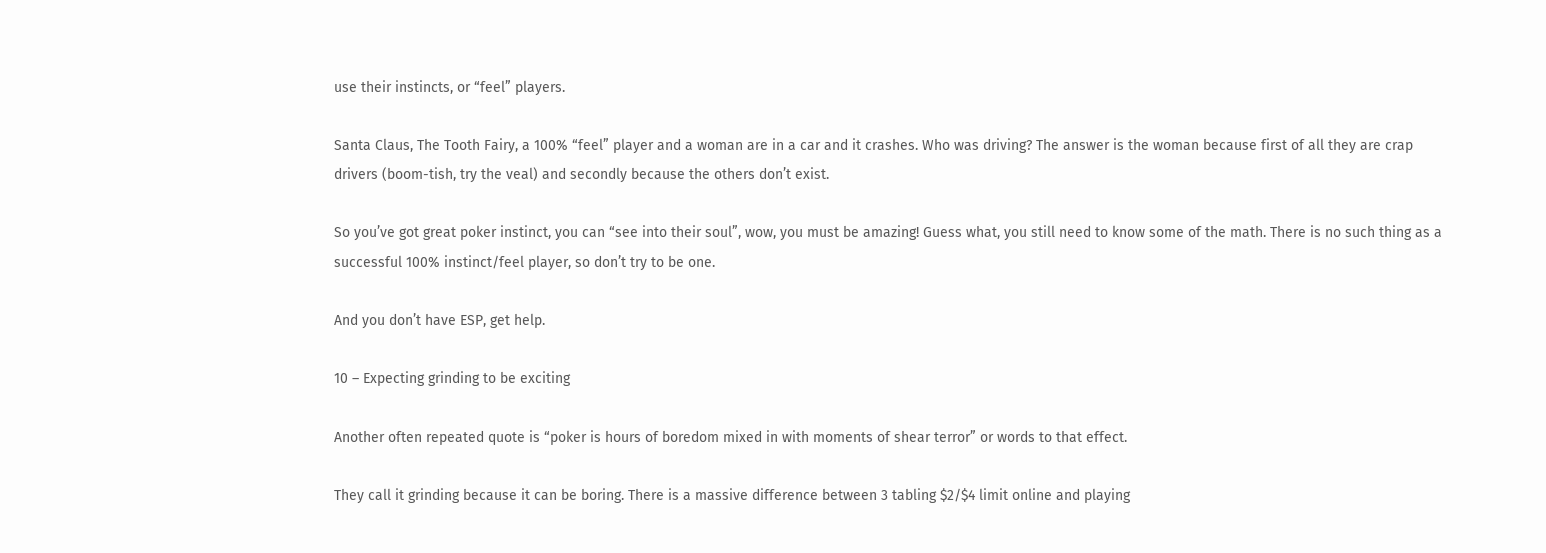use their instincts, or “feel” players.

Santa Claus, The Tooth Fairy, a 100% “feel” player and a woman are in a car and it crashes. Who was driving? The answer is the woman because first of all they are crap drivers (boom-tish, try the veal) and secondly because the others don’t exist.

So you’ve got great poker instinct, you can “see into their soul”, wow, you must be amazing! Guess what, you still need to know some of the math. There is no such thing as a successful 100% instinct/feel player, so don’t try to be one.

And you don’t have ESP, get help.

10 – Expecting grinding to be exciting

Another often repeated quote is “poker is hours of boredom mixed in with moments of shear terror” or words to that effect.

They call it grinding because it can be boring. There is a massive difference between 3 tabling $2/$4 limit online and playing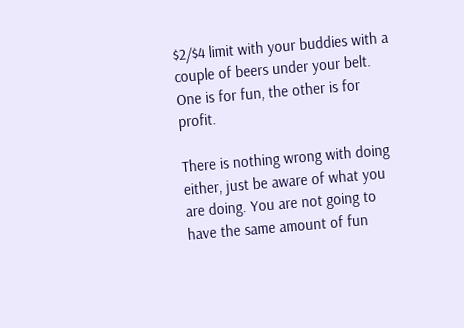$2/$4 limit with your buddies with a couple of beers under your belt. One is for fun, the other is for profit.

There is nothing wrong with doing either, just be aware of what you are doing. You are not going to have the same amount of fun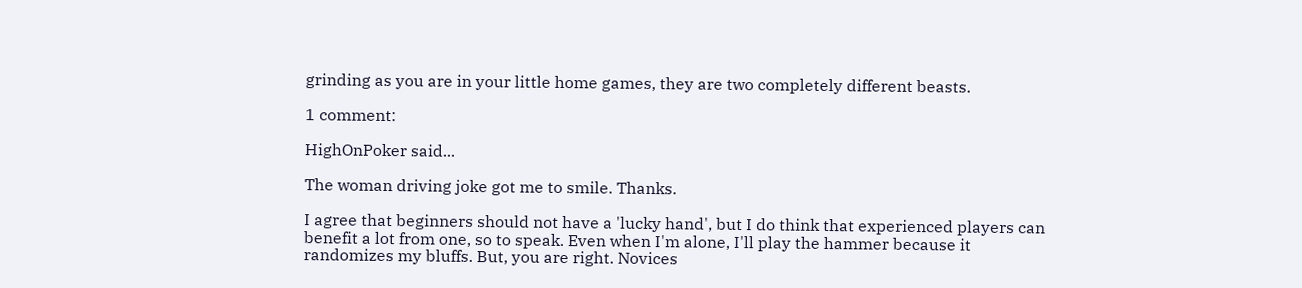grinding as you are in your little home games, they are two completely different beasts.

1 comment:

HighOnPoker said...

The woman driving joke got me to smile. Thanks.

I agree that beginners should not have a 'lucky hand', but I do think that experienced players can benefit a lot from one, so to speak. Even when I'm alone, I'll play the hammer because it randomizes my bluffs. But, you are right. Novices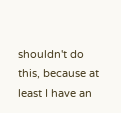shouldn't do this, because at least I have an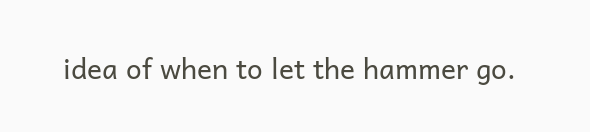idea of when to let the hammer go.